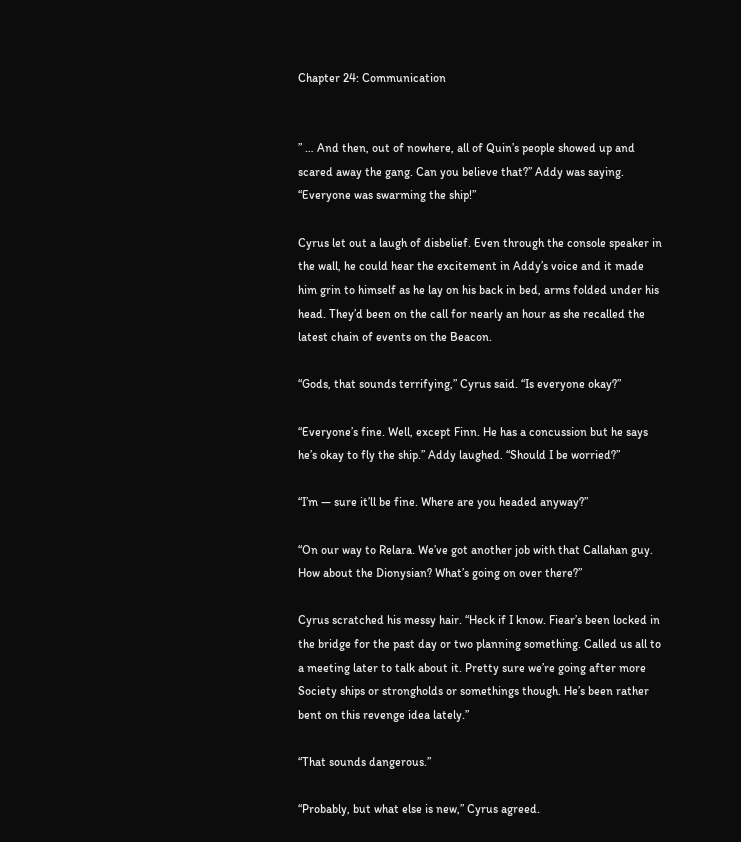Chapter 24: Communication


” … And then, out of nowhere, all of Quin’s people showed up and scared away the gang. Can you believe that?” Addy was saying. “Everyone was swarming the ship!”

Cyrus let out a laugh of disbelief. Even through the console speaker in the wall, he could hear the excitement in Addy’s voice and it made him grin to himself as he lay on his back in bed, arms folded under his head. They’d been on the call for nearly an hour as she recalled the latest chain of events on the Beacon.

“Gods, that sounds terrifying,” Cyrus said. “Is everyone okay?”

“Everyone’s fine. Well, except Finn. He has a concussion but he says he’s okay to fly the ship.” Addy laughed. “Should I be worried?”

“I’m — sure it’ll be fine. Where are you headed anyway?”

“On our way to Relara. We’ve got another job with that Callahan guy. How about the Dionysian? What’s going on over there?”

Cyrus scratched his messy hair. “Heck if I know. Fiear’s been locked in the bridge for the past day or two planning something. Called us all to a meeting later to talk about it. Pretty sure we’re going after more Society ships or strongholds or somethings though. He’s been rather bent on this revenge idea lately.”

“That sounds dangerous.”

“Probably, but what else is new,” Cyrus agreed.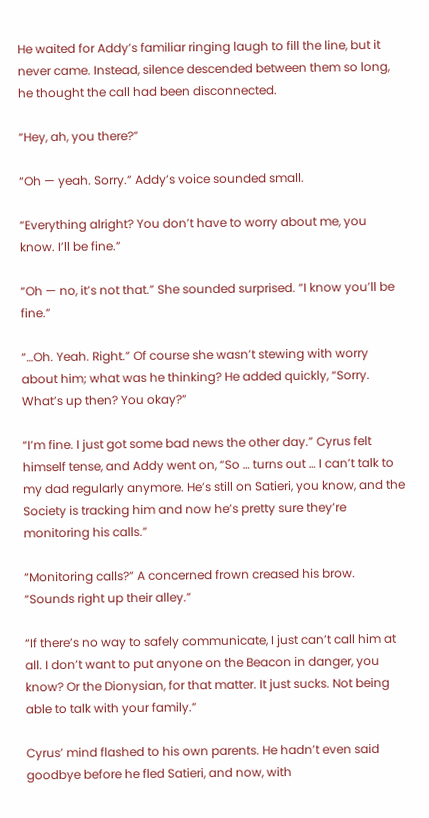He waited for Addy’s familiar ringing laugh to fill the line, but it never came. Instead, silence descended between them so long, he thought the call had been disconnected.

“Hey, ah, you there?”

“Oh — yeah. Sorry.” Addy’s voice sounded small.

“Everything alright? You don’t have to worry about me, you know. I’ll be fine.”

“Oh — no, it’s not that.” She sounded surprised. “I know you’ll be fine.”

“…Oh. Yeah. Right.” Of course she wasn’t stewing with worry about him; what was he thinking? He added quickly, “Sorry. What’s up then? You okay?”

“I’m fine. I just got some bad news the other day.” Cyrus felt himself tense, and Addy went on, “So … turns out … I can’t talk to my dad regularly anymore. He’s still on Satieri, you know, and the Society is tracking him and now he’s pretty sure they’re monitoring his calls.”

“Monitoring calls?” A concerned frown creased his brow. “Sounds right up their alley.”

“If there’s no way to safely communicate, I just can’t call him at all. I don’t want to put anyone on the Beacon in danger, you know? Or the Dionysian, for that matter. It just sucks. Not being able to talk with your family.”

Cyrus’ mind flashed to his own parents. He hadn’t even said goodbye before he fled Satieri, and now, with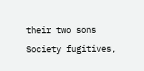their two sons Society fugitives,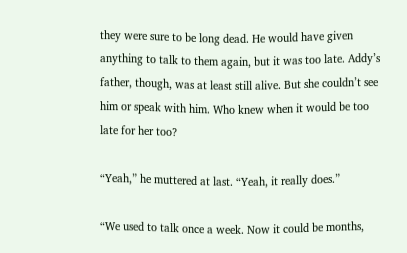they were sure to be long dead. He would have given anything to talk to them again, but it was too late. Addy’s father, though, was at least still alive. But she couldn’t see him or speak with him. Who knew when it would be too late for her too?

“Yeah,” he muttered at last. “Yeah, it really does.”

“We used to talk once a week. Now it could be months,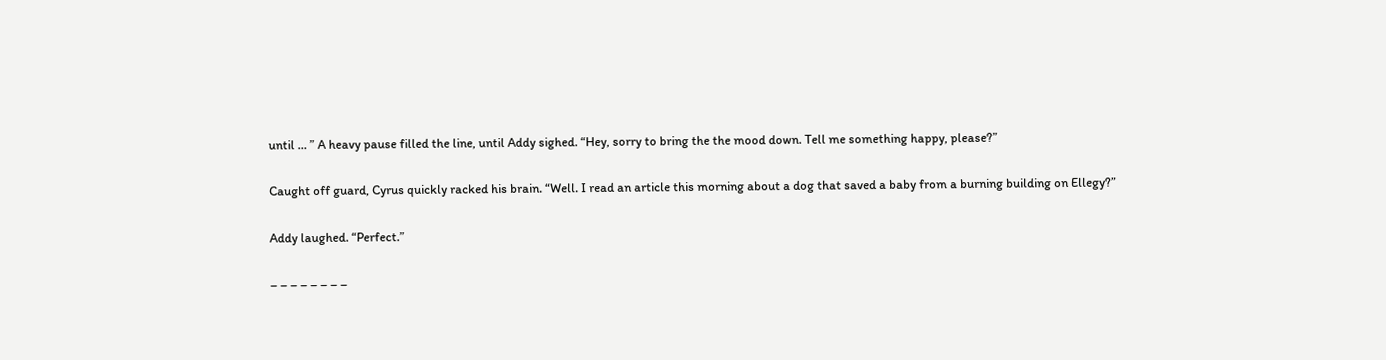until … ” A heavy pause filled the line, until Addy sighed. “Hey, sorry to bring the the mood down. Tell me something happy, please?”

Caught off guard, Cyrus quickly racked his brain. “Well. I read an article this morning about a dog that saved a baby from a burning building on Ellegy?”

Addy laughed. “Perfect.”

– – – – – – – –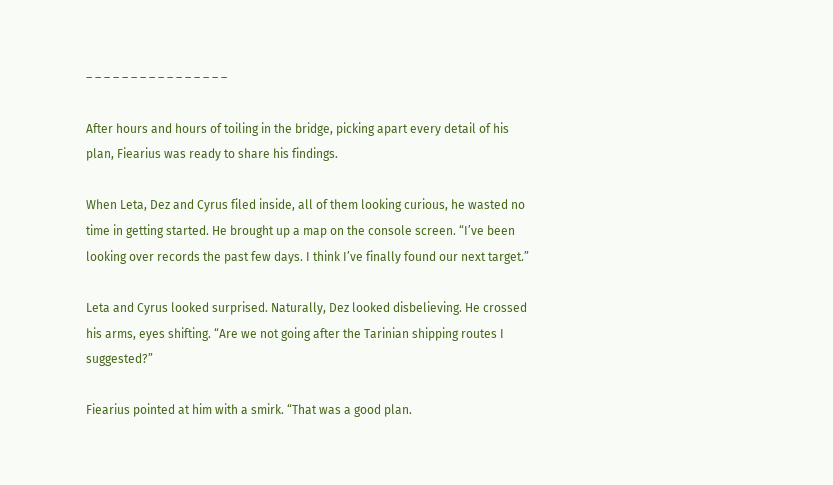– – – – – – – – – – – – – – – –

After hours and hours of toiling in the bridge, picking apart every detail of his plan, Fiearius was ready to share his findings.

When Leta, Dez and Cyrus filed inside, all of them looking curious, he wasted no time in getting started. He brought up a map on the console screen. “I’ve been looking over records the past few days. I think I’ve finally found our next target.”

Leta and Cyrus looked surprised. Naturally, Dez looked disbelieving. He crossed his arms, eyes shifting. “Are we not going after the Tarinian shipping routes I suggested?”

Fiearius pointed at him with a smirk. “That was a good plan.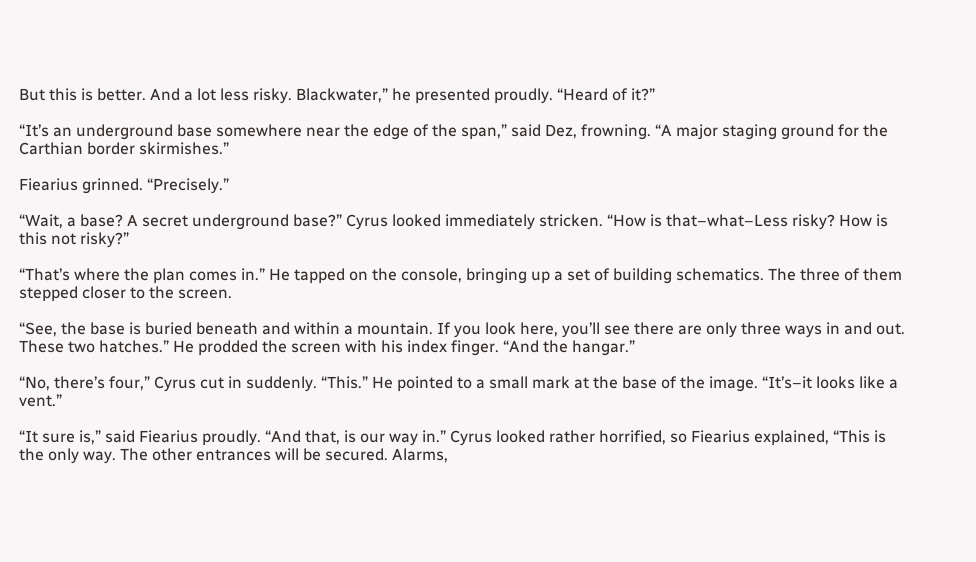But this is better. And a lot less risky. Blackwater,” he presented proudly. “Heard of it?”

“It’s an underground base somewhere near the edge of the span,” said Dez, frowning. “A major staging ground for the Carthian border skirmishes.”

Fiearius grinned. “Precisely.”

“Wait, a base? A secret underground base?” Cyrus looked immediately stricken. “How is that–what–Less risky? How is this not risky?”

“That’s where the plan comes in.” He tapped on the console, bringing up a set of building schematics. The three of them stepped closer to the screen.

“See, the base is buried beneath and within a mountain. If you look here, you’ll see there are only three ways in and out. These two hatches.” He prodded the screen with his index finger. “And the hangar.”

“No, there’s four,” Cyrus cut in suddenly. “This.” He pointed to a small mark at the base of the image. “It’s–it looks like a vent.”

“It sure is,” said Fiearius proudly. “And that, is our way in.” Cyrus looked rather horrified, so Fiearius explained, “This is the only way. The other entrances will be secured. Alarms,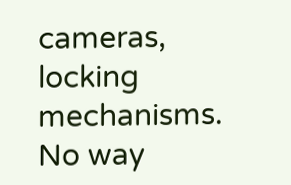cameras, locking mechanisms. No way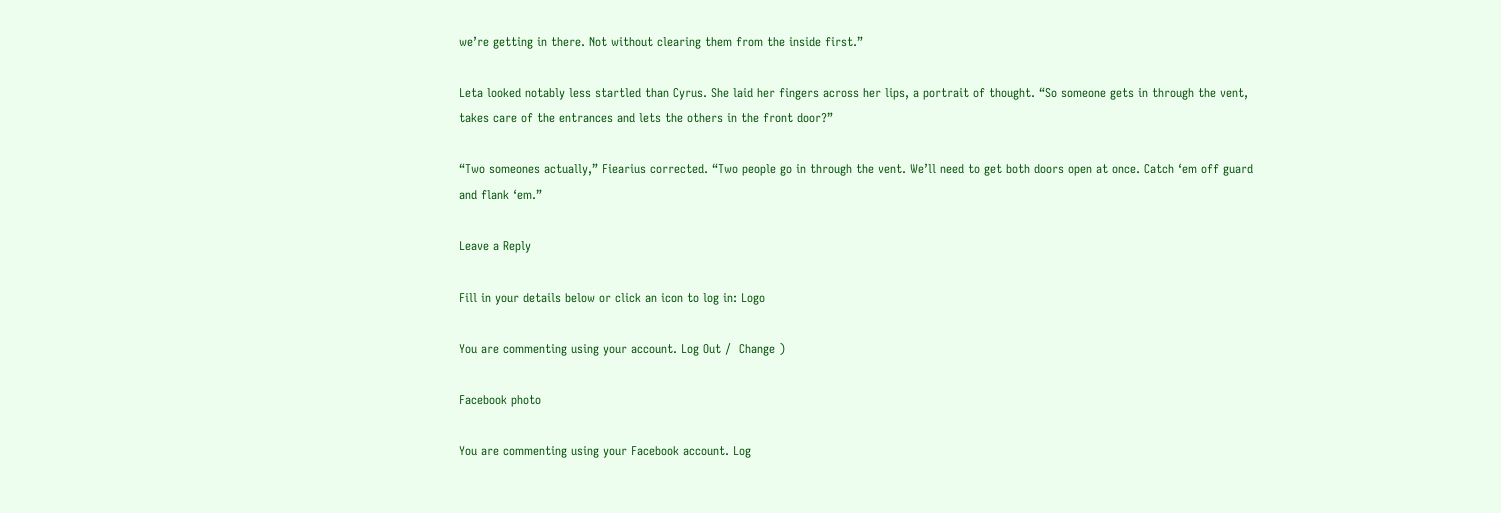we’re getting in there. Not without clearing them from the inside first.”

Leta looked notably less startled than Cyrus. She laid her fingers across her lips, a portrait of thought. “So someone gets in through the vent, takes care of the entrances and lets the others in the front door?”

“Two someones actually,” Fiearius corrected. “Two people go in through the vent. We’ll need to get both doors open at once. Catch ‘em off guard and flank ‘em.”

Leave a Reply

Fill in your details below or click an icon to log in: Logo

You are commenting using your account. Log Out /  Change )

Facebook photo

You are commenting using your Facebook account. Log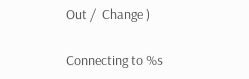Out /  Change )

Connecting to %s